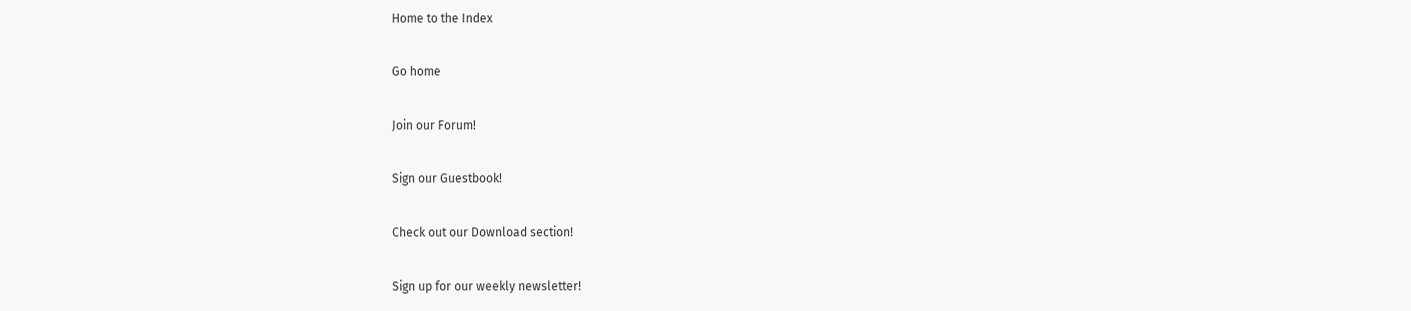Home to the Index

Go home

Join our Forum!

Sign our Guestbook!

Check out our Download section!

Sign up for our weekly newsletter!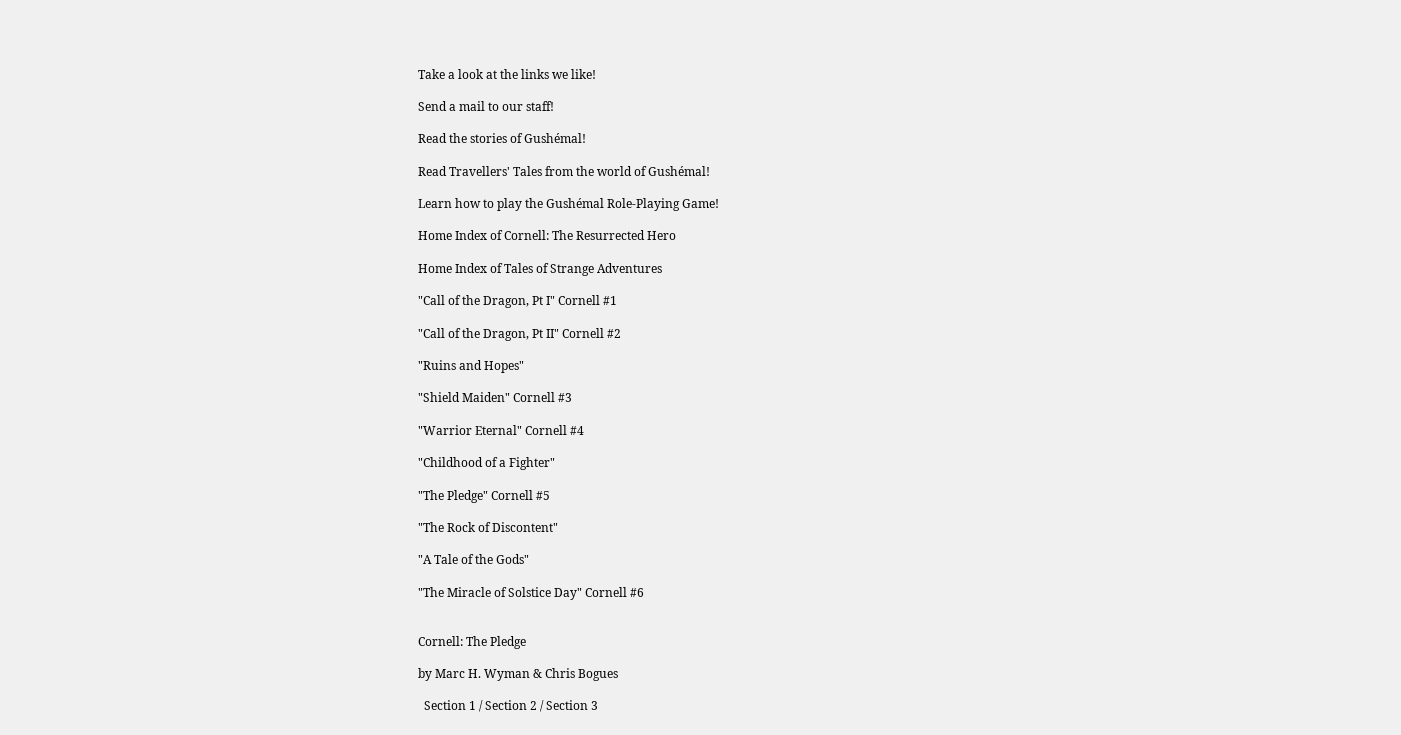Take a look at the links we like!

Send a mail to our staff!

Read the stories of Gushémal!

Read Travellers' Tales from the world of Gushémal!

Learn how to play the Gushémal Role-Playing Game!

Home Index of Cornell: The Resurrected Hero

Home Index of Tales of Strange Adventures

"Call of the Dragon, Pt I" Cornell #1

"Call of the Dragon, Pt II" Cornell #2

"Ruins and Hopes"

"Shield Maiden" Cornell #3

"Warrior Eternal" Cornell #4

"Childhood of a Fighter"

"The Pledge" Cornell #5

"The Rock of Discontent"

"A Tale of the Gods"

"The Miracle of Solstice Day" Cornell #6


Cornell: The Pledge

by Marc H. Wyman & Chris Bogues

  Section 1 / Section 2 / Section 3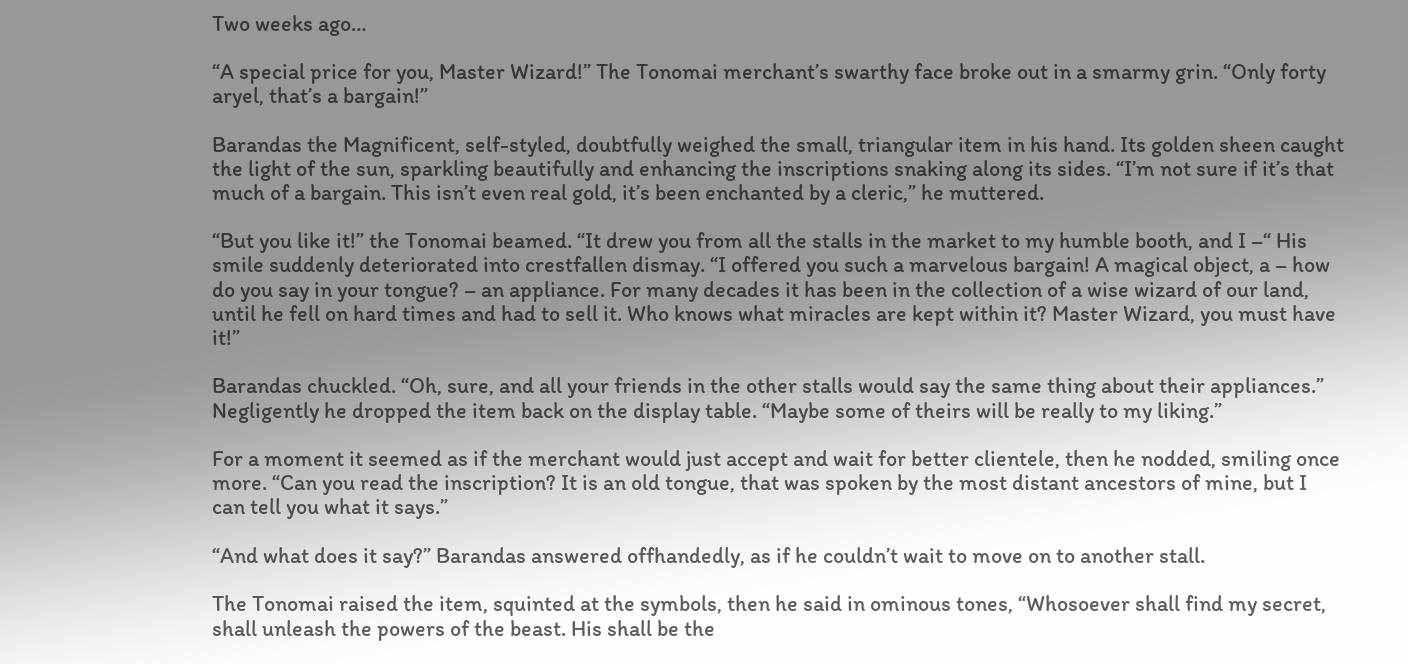Two weeks ago…

“A special price for you, Master Wizard!” The Tonomai merchant’s swarthy face broke out in a smarmy grin. “Only forty aryel, that’s a bargain!”

Barandas the Magnificent, self-styled, doubtfully weighed the small, triangular item in his hand. Its golden sheen caught the light of the sun, sparkling beautifully and enhancing the inscriptions snaking along its sides. “I’m not sure if it’s that much of a bargain. This isn’t even real gold, it’s been enchanted by a cleric,” he muttered.

“But you like it!” the Tonomai beamed. “It drew you from all the stalls in the market to my humble booth, and I –“ His smile suddenly deteriorated into crestfallen dismay. “I offered you such a marvelous bargain! A magical object, a – how do you say in your tongue? – an appliance. For many decades it has been in the collection of a wise wizard of our land, until he fell on hard times and had to sell it. Who knows what miracles are kept within it? Master Wizard, you must have it!”

Barandas chuckled. “Oh, sure, and all your friends in the other stalls would say the same thing about their appliances.” Negligently he dropped the item back on the display table. “Maybe some of theirs will be really to my liking.”

For a moment it seemed as if the merchant would just accept and wait for better clientele, then he nodded, smiling once more. “Can you read the inscription? It is an old tongue, that was spoken by the most distant ancestors of mine, but I can tell you what it says.”

“And what does it say?” Barandas answered offhandedly, as if he couldn’t wait to move on to another stall.

The Tonomai raised the item, squinted at the symbols, then he said in ominous tones, “Whosoever shall find my secret, shall unleash the powers of the beast. His shall be the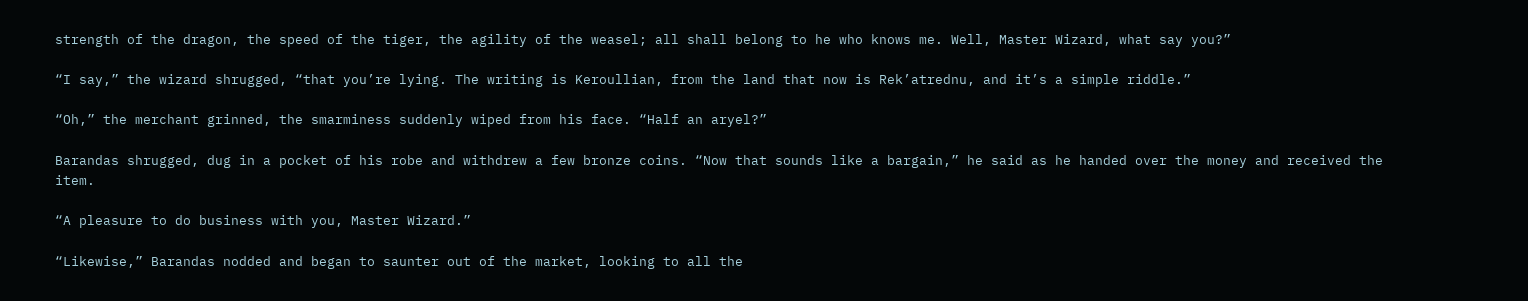strength of the dragon, the speed of the tiger, the agility of the weasel; all shall belong to he who knows me. Well, Master Wizard, what say you?”

“I say,” the wizard shrugged, “that you’re lying. The writing is Keroullian, from the land that now is Rek’atrednu, and it’s a simple riddle.”

“Oh,” the merchant grinned, the smarminess suddenly wiped from his face. “Half an aryel?”

Barandas shrugged, dug in a pocket of his robe and withdrew a few bronze coins. “Now that sounds like a bargain,” he said as he handed over the money and received the item.

“A pleasure to do business with you, Master Wizard.”

“Likewise,” Barandas nodded and began to saunter out of the market, looking to all the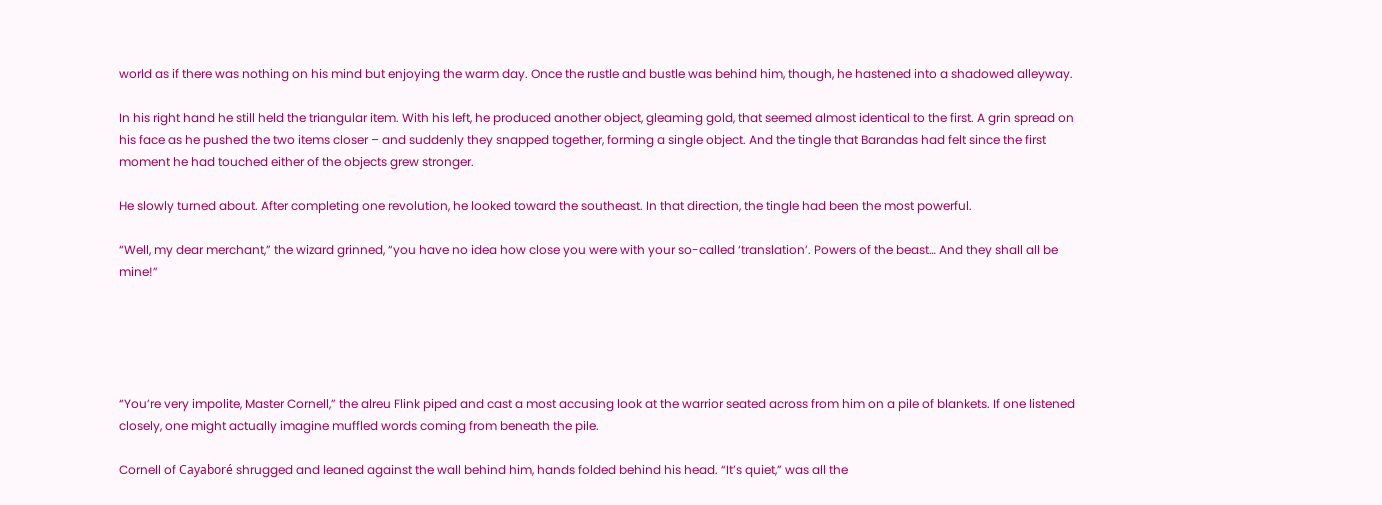world as if there was nothing on his mind but enjoying the warm day. Once the rustle and bustle was behind him, though, he hastened into a shadowed alleyway.

In his right hand he still held the triangular item. With his left, he produced another object, gleaming gold, that seemed almost identical to the first. A grin spread on his face as he pushed the two items closer – and suddenly they snapped together, forming a single object. And the tingle that Barandas had felt since the first moment he had touched either of the objects grew stronger.

He slowly turned about. After completing one revolution, he looked toward the southeast. In that direction, the tingle had been the most powerful.

“Well, my dear merchant,” the wizard grinned, “you have no idea how close you were with your so-called ‘translation’. Powers of the beast… And they shall all be mine!”





“You’re very impolite, Master Cornell,” the alreu Flink piped and cast a most accusing look at the warrior seated across from him on a pile of blankets. If one listened closely, one might actually imagine muffled words coming from beneath the pile.

Cornell of Cayaboré shrugged and leaned against the wall behind him, hands folded behind his head. “It’s quiet,” was all the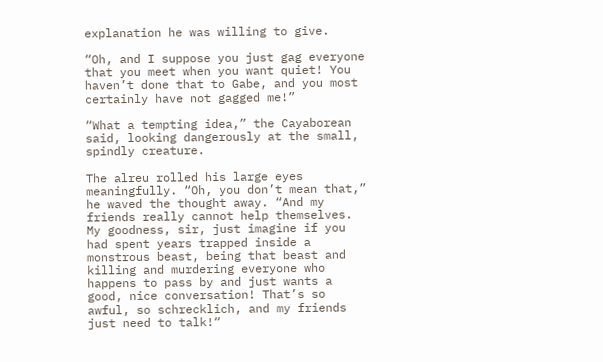explanation he was willing to give.

“Oh, and I suppose you just gag everyone that you meet when you want quiet! You haven’t done that to Gabe, and you most certainly have not gagged me!”

“What a tempting idea,” the Cayaborean said, looking dangerously at the small, spindly creature.

The alreu rolled his large eyes meaningfully. “Oh, you don’t mean that,” he waved the thought away. “And my friends really cannot help themselves. My goodness, sir, just imagine if you had spent years trapped inside a monstrous beast, being that beast and killing and murdering everyone who happens to pass by and just wants a good, nice conversation! That’s so awful, so schrecklich, and my friends just need to talk!“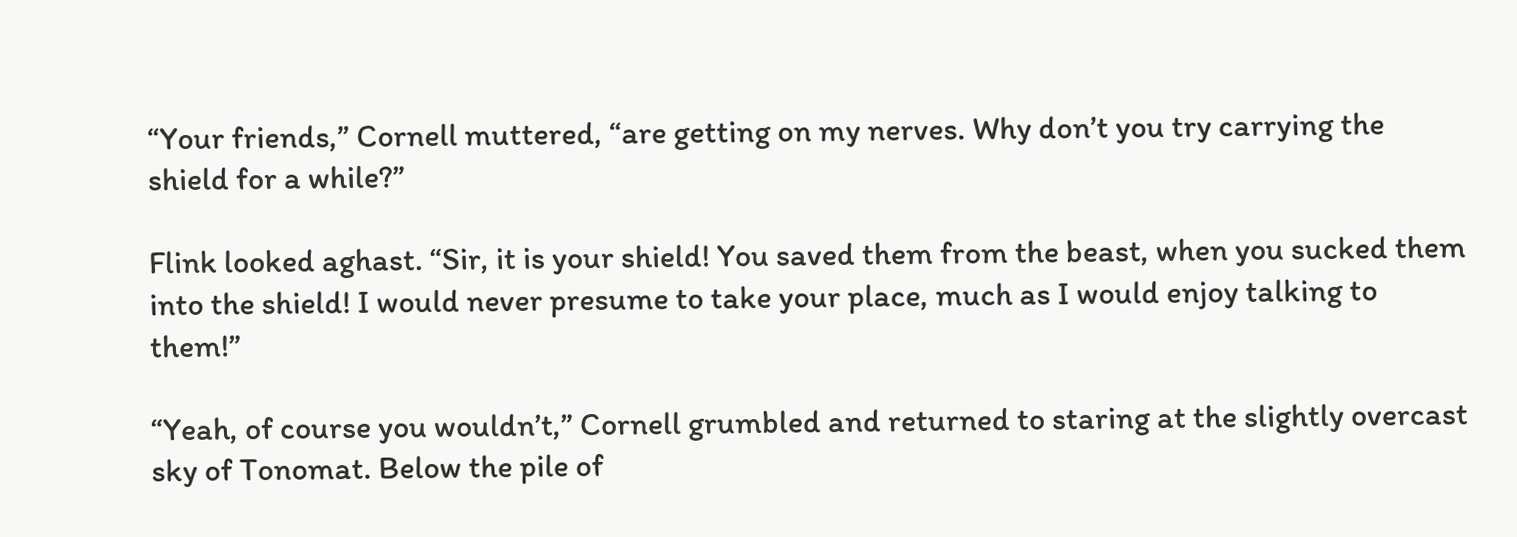“Your friends,” Cornell muttered, “are getting on my nerves. Why don’t you try carrying the shield for a while?”

Flink looked aghast. “Sir, it is your shield! You saved them from the beast, when you sucked them into the shield! I would never presume to take your place, much as I would enjoy talking to them!”

“Yeah, of course you wouldn’t,” Cornell grumbled and returned to staring at the slightly overcast sky of Tonomat. Below the pile of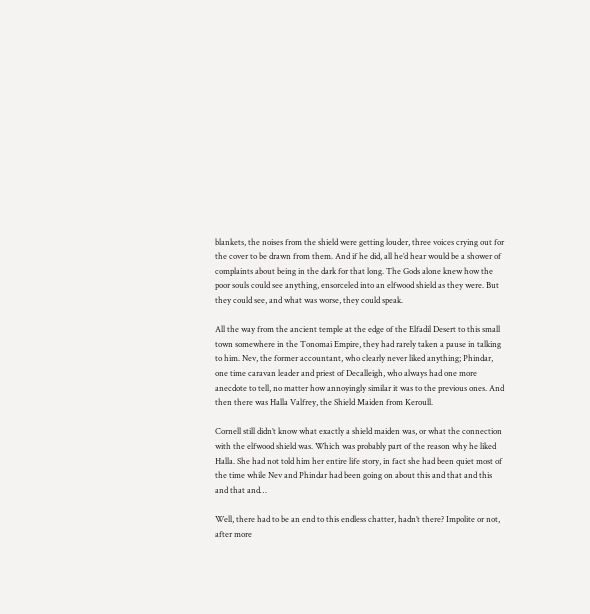blankets, the noises from the shield were getting louder, three voices crying out for the cover to be drawn from them. And if he did, all he’d hear would be a shower of complaints about being in the dark for that long. The Gods alone knew how the poor souls could see anything, ensorceled into an elfwood shield as they were. But they could see, and what was worse, they could speak.

All the way from the ancient temple at the edge of the Elfadil Desert to this small town somewhere in the Tonomai Empire, they had rarely taken a pause in talking to him. Nev, the former accountant, who clearly never liked anything; Phindar, one time caravan leader and priest of Decalleigh, who always had one more anecdote to tell, no matter how annoyingly similar it was to the previous ones. And then there was Halla Valfrey, the Shield Maiden from Keroull.

Cornell still didn’t know what exactly a shield maiden was, or what the connection with the elfwood shield was. Which was probably part of the reason why he liked Halla. She had not told him her entire life story, in fact she had been quiet most of the time while Nev and Phindar had been going on about this and that and this and that and…

Well, there had to be an end to this endless chatter, hadn’t there? Impolite or not, after more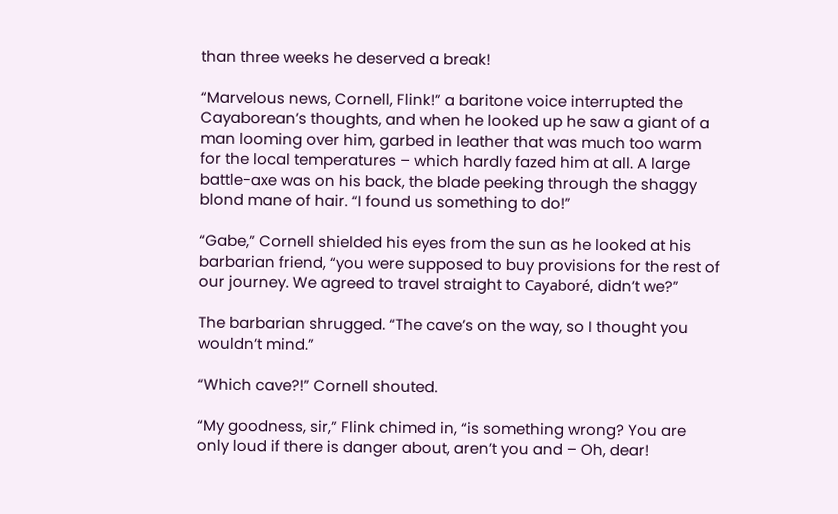than three weeks he deserved a break!

“Marvelous news, Cornell, Flink!” a baritone voice interrupted the Cayaborean’s thoughts, and when he looked up he saw a giant of a man looming over him, garbed in leather that was much too warm for the local temperatures – which hardly fazed him at all. A large battle-axe was on his back, the blade peeking through the shaggy blond mane of hair. “I found us something to do!”

“Gabe,” Cornell shielded his eyes from the sun as he looked at his barbarian friend, “you were supposed to buy provisions for the rest of our journey. We agreed to travel straight to Cayaboré, didn’t we?”

The barbarian shrugged. “The cave’s on the way, so I thought you wouldn’t mind.”

“Which cave?!” Cornell shouted.

“My goodness, sir,” Flink chimed in, “is something wrong? You are only loud if there is danger about, aren’t you and – Oh, dear!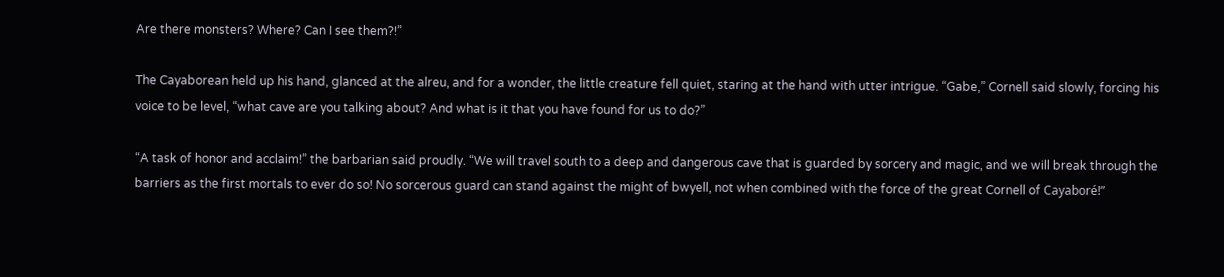Are there monsters? Where? Can I see them?!”

The Cayaborean held up his hand, glanced at the alreu, and for a wonder, the little creature fell quiet, staring at the hand with utter intrigue. “Gabe,” Cornell said slowly, forcing his voice to be level, “what cave are you talking about? And what is it that you have found for us to do?”

“A task of honor and acclaim!” the barbarian said proudly. “We will travel south to a deep and dangerous cave that is guarded by sorcery and magic, and we will break through the barriers as the first mortals to ever do so! No sorcerous guard can stand against the might of bwyell, not when combined with the force of the great Cornell of Cayaboré!”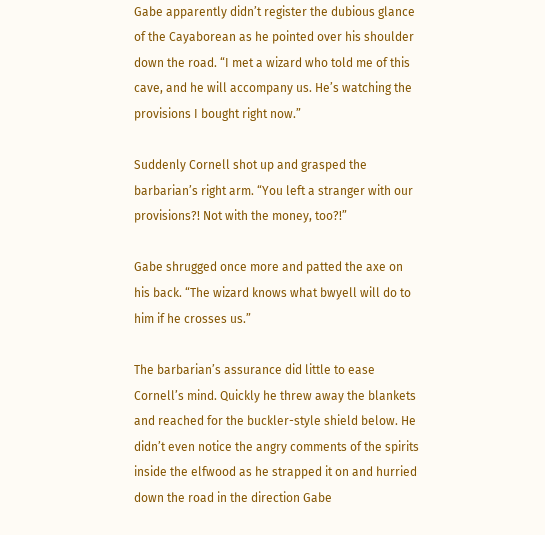Gabe apparently didn’t register the dubious glance of the Cayaborean as he pointed over his shoulder down the road. “I met a wizard who told me of this cave, and he will accompany us. He’s watching the provisions I bought right now.”

Suddenly Cornell shot up and grasped the barbarian’s right arm. “You left a stranger with our provisions?! Not with the money, too?!”

Gabe shrugged once more and patted the axe on his back. “The wizard knows what bwyell will do to him if he crosses us.”

The barbarian’s assurance did little to ease Cornell’s mind. Quickly he threw away the blankets and reached for the buckler-style shield below. He didn’t even notice the angry comments of the spirits inside the elfwood as he strapped it on and hurried down the road in the direction Gabe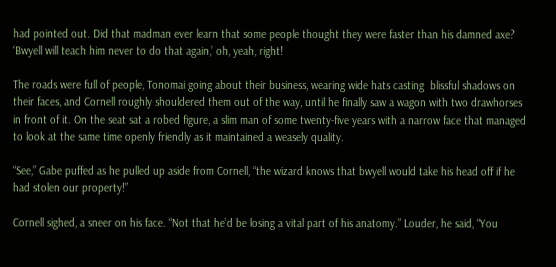had pointed out. Did that madman ever learn that some people thought they were faster than his damned axe? ‘Bwyell will teach him never to do that again,’ oh, yeah, right!

The roads were full of people, Tonomai going about their business, wearing wide hats casting  blissful shadows on their faces, and Cornell roughly shouldered them out of the way, until he finally saw a wagon with two drawhorses in front of it. On the seat sat a robed figure, a slim man of some twenty-five years with a narrow face that managed to look at the same time openly friendly as it maintained a weasely quality.

“See,” Gabe puffed as he pulled up aside from Cornell, “the wizard knows that bwyell would take his head off if he had stolen our property!”

Cornell sighed, a sneer on his face. “Not that he’d be losing a vital part of his anatomy.” Louder, he said, “You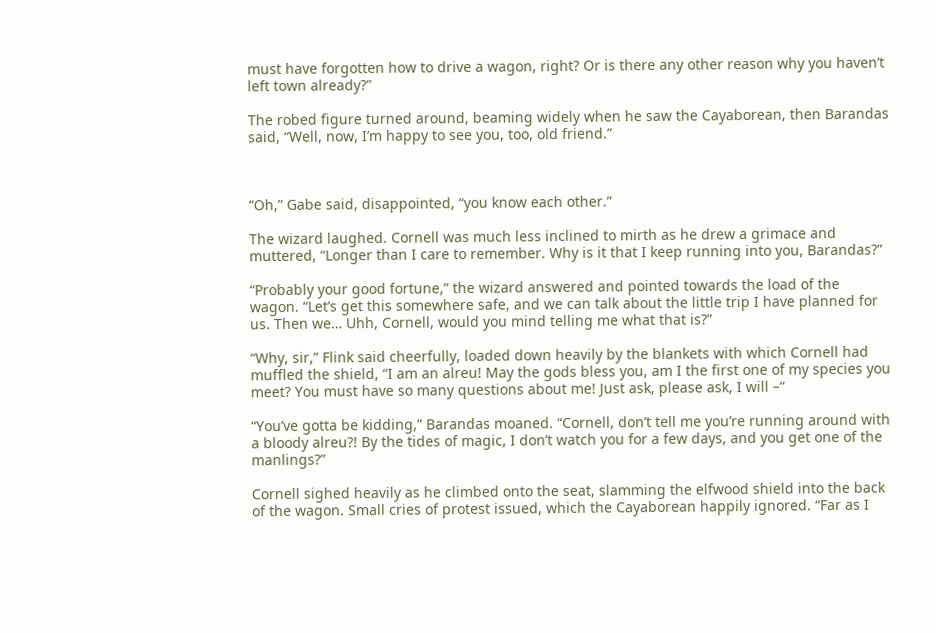must have forgotten how to drive a wagon, right? Or is there any other reason why you haven’t left town already?”

The robed figure turned around, beaming widely when he saw the Cayaborean, then Barandas said, “Well, now, I’m happy to see you, too, old friend.”



“Oh,” Gabe said, disappointed, “you know each other.”

The wizard laughed. Cornell was much less inclined to mirth as he drew a grimace and muttered, “Longer than I care to remember. Why is it that I keep running into you, Barandas?”

“Probably your good fortune,” the wizard answered and pointed towards the load of the wagon. “Let’s get this somewhere safe, and we can talk about the little trip I have planned for us. Then we… Uhh, Cornell, would you mind telling me what that is?”

“Why, sir,” Flink said cheerfully, loaded down heavily by the blankets with which Cornell had muffled the shield, “I am an alreu! May the gods bless you, am I the first one of my species you meet? You must have so many questions about me! Just ask, please ask, I will –“

“You’ve gotta be kidding,” Barandas moaned. “Cornell, don’t tell me you’re running around with a bloody alreu?! By the tides of magic, I don’t watch you for a few days, and you get one of the manlings?”

Cornell sighed heavily as he climbed onto the seat, slamming the elfwood shield into the back of the wagon. Small cries of protest issued, which the Cayaborean happily ignored. “Far as I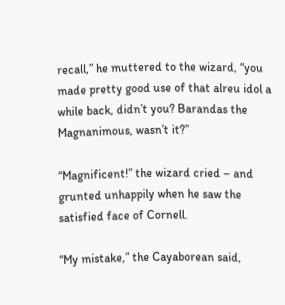recall,” he muttered to the wizard, “you made pretty good use of that alreu idol a while back, didn’t you? Barandas the Magnanimous, wasn’t it?”

“Magnificent!” the wizard cried – and grunted unhappily when he saw the satisfied face of Cornell.

“My mistake,” the Cayaborean said,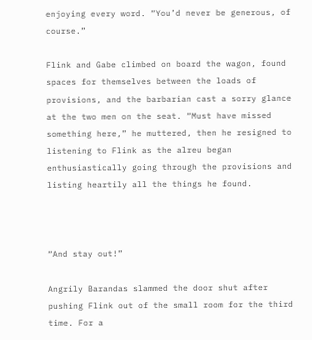enjoying every word. “You’d never be generous, of course.”

Flink and Gabe climbed on board the wagon, found spaces for themselves between the loads of provisions, and the barbarian cast a sorry glance at the two men on the seat. “Must have missed something here,” he muttered, then he resigned to listening to Flink as the alreu began enthusiastically going through the provisions and listing heartily all the things he found.



“And stay out!”

Angrily Barandas slammed the door shut after pushing Flink out of the small room for the third time. For a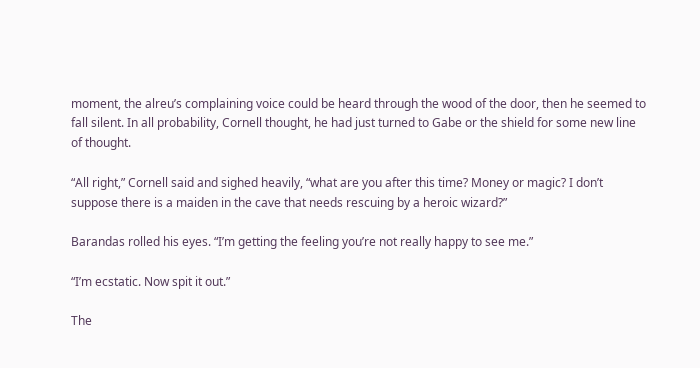moment, the alreu’s complaining voice could be heard through the wood of the door, then he seemed to fall silent. In all probability, Cornell thought, he had just turned to Gabe or the shield for some new line of thought.

“All right,” Cornell said and sighed heavily, “what are you after this time? Money or magic? I don’t suppose there is a maiden in the cave that needs rescuing by a heroic wizard?”

Barandas rolled his eyes. “I’m getting the feeling you’re not really happy to see me.”

“I’m ecstatic. Now spit it out.”

The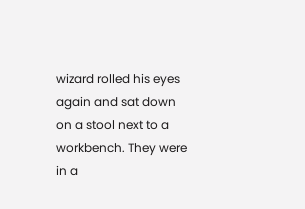wizard rolled his eyes again and sat down on a stool next to a workbench. They were in a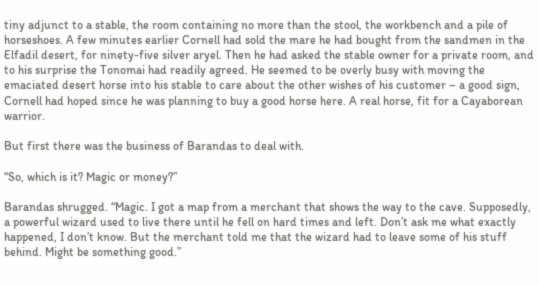tiny adjunct to a stable, the room containing no more than the stool, the workbench and a pile of horseshoes. A few minutes earlier Cornell had sold the mare he had bought from the sandmen in the Elfadil desert, for ninety-five silver aryel. Then he had asked the stable owner for a private room, and to his surprise the Tonomai had readily agreed. He seemed to be overly busy with moving the emaciated desert horse into his stable to care about the other wishes of his customer – a good sign, Cornell had hoped since he was planning to buy a good horse here. A real horse, fit for a Cayaborean warrior.

But first there was the business of Barandas to deal with.

“So, which is it? Magic or money?”

Barandas shrugged. “Magic. I got a map from a merchant that shows the way to the cave. Supposedly, a powerful wizard used to live there until he fell on hard times and left. Don’t ask me what exactly happened, I don’t know. But the merchant told me that the wizard had to leave some of his stuff behind. Might be something good.”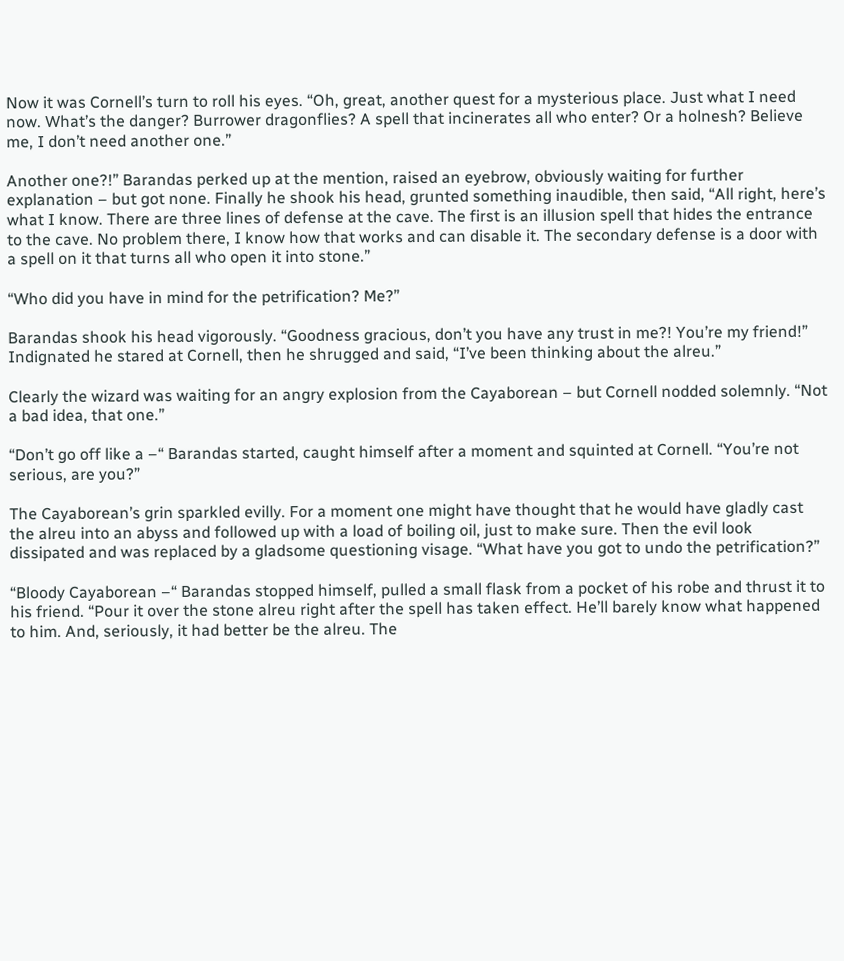Now it was Cornell’s turn to roll his eyes. “Oh, great, another quest for a mysterious place. Just what I need now. What’s the danger? Burrower dragonflies? A spell that incinerates all who enter? Or a holnesh? Believe me, I don’t need another one.”

Another one?!” Barandas perked up at the mention, raised an eyebrow, obviously waiting for further explanation – but got none. Finally he shook his head, grunted something inaudible, then said, “All right, here’s what I know. There are three lines of defense at the cave. The first is an illusion spell that hides the entrance to the cave. No problem there, I know how that works and can disable it. The secondary defense is a door with a spell on it that turns all who open it into stone.”

“Who did you have in mind for the petrification? Me?”

Barandas shook his head vigorously. “Goodness gracious, don’t you have any trust in me?! You’re my friend!” Indignated he stared at Cornell, then he shrugged and said, “I’ve been thinking about the alreu.”

Clearly the wizard was waiting for an angry explosion from the Cayaborean – but Cornell nodded solemnly. “Not a bad idea, that one.”

“Don’t go off like a –“ Barandas started, caught himself after a moment and squinted at Cornell. “You’re not serious, are you?”

The Cayaborean’s grin sparkled evilly. For a moment one might have thought that he would have gladly cast the alreu into an abyss and followed up with a load of boiling oil, just to make sure. Then the evil look dissipated and was replaced by a gladsome questioning visage. “What have you got to undo the petrification?”

“Bloody Cayaborean –“ Barandas stopped himself, pulled a small flask from a pocket of his robe and thrust it to his friend. “Pour it over the stone alreu right after the spell has taken effect. He’ll barely know what happened to him. And, seriously, it had better be the alreu. The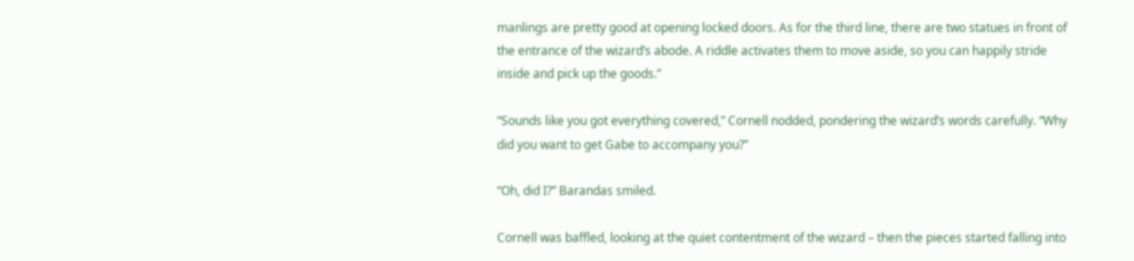manlings are pretty good at opening locked doors. As for the third line, there are two statues in front of the entrance of the wizard’s abode. A riddle activates them to move aside, so you can happily stride inside and pick up the goods.”

“Sounds like you got everything covered,” Cornell nodded, pondering the wizard’s words carefully. “Why did you want to get Gabe to accompany you?”

“Oh, did I?” Barandas smiled.

Cornell was baffled, looking at the quiet contentment of the wizard – then the pieces started falling into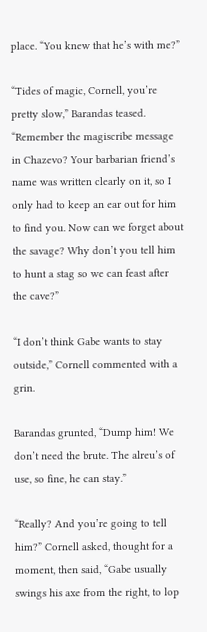place. “You knew that he’s with me?”

“Tides of magic, Cornell, you’re pretty slow,” Barandas teased. “Remember the magiscribe message in Chazevo? Your barbarian friend’s name was written clearly on it, so I only had to keep an ear out for him to find you. Now can we forget about the savage? Why don’t you tell him to hunt a stag so we can feast after the cave?”

“I don’t think Gabe wants to stay outside,” Cornell commented with a grin.

Barandas grunted, “Dump him! We don’t need the brute. The alreu’s of use, so fine, he can stay.”

“Really? And you’re going to tell him?” Cornell asked, thought for a moment, then said, “Gabe usually swings his axe from the right, to lop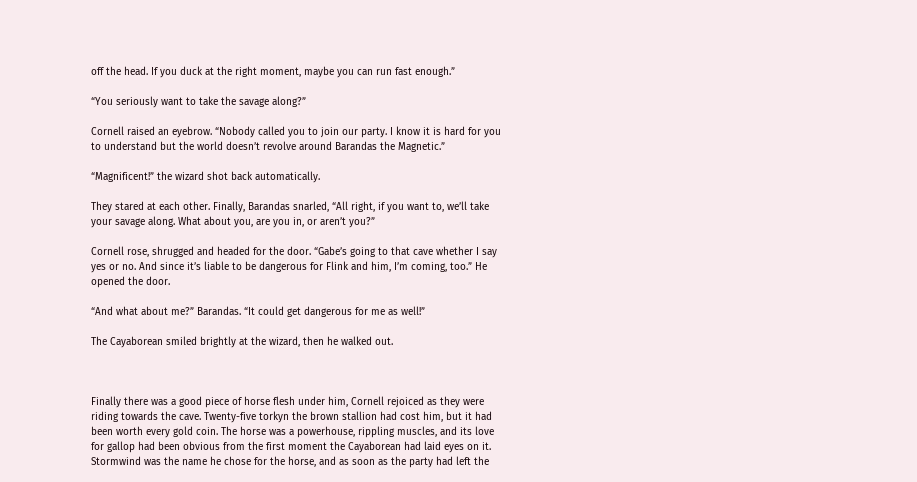off the head. If you duck at the right moment, maybe you can run fast enough.”

“You seriously want to take the savage along?”

Cornell raised an eyebrow. “Nobody called you to join our party. I know it is hard for you to understand but the world doesn’t revolve around Barandas the Magnetic.”

“Magnificent!” the wizard shot back automatically.

They stared at each other. Finally, Barandas snarled, “All right, if you want to, we’ll take your savage along. What about you, are you in, or aren’t you?”

Cornell rose, shrugged and headed for the door. “Gabe’s going to that cave whether I say yes or no. And since it’s liable to be dangerous for Flink and him, I’m coming, too.” He opened the door.

“And what about me?” Barandas. “It could get dangerous for me as well!”

The Cayaborean smiled brightly at the wizard, then he walked out.



Finally there was a good piece of horse flesh under him, Cornell rejoiced as they were riding towards the cave. Twenty-five torkyn the brown stallion had cost him, but it had been worth every gold coin. The horse was a powerhouse, rippling muscles, and its love for gallop had been obvious from the first moment the Cayaborean had laid eyes on it. Stormwind was the name he chose for the horse, and as soon as the party had left the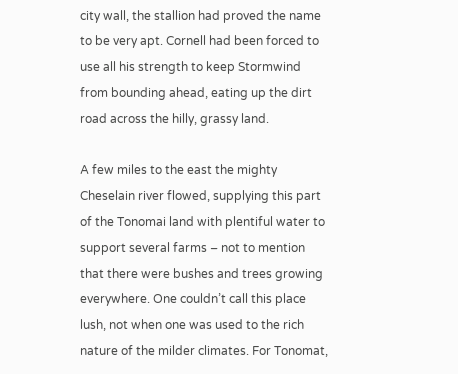city wall, the stallion had proved the name to be very apt. Cornell had been forced to use all his strength to keep Stormwind from bounding ahead, eating up the dirt road across the hilly, grassy land.

A few miles to the east the mighty Cheselain river flowed, supplying this part of the Tonomai land with plentiful water to support several farms – not to mention that there were bushes and trees growing everywhere. One couldn’t call this place lush, not when one was used to the rich nature of the milder climates. For Tonomat,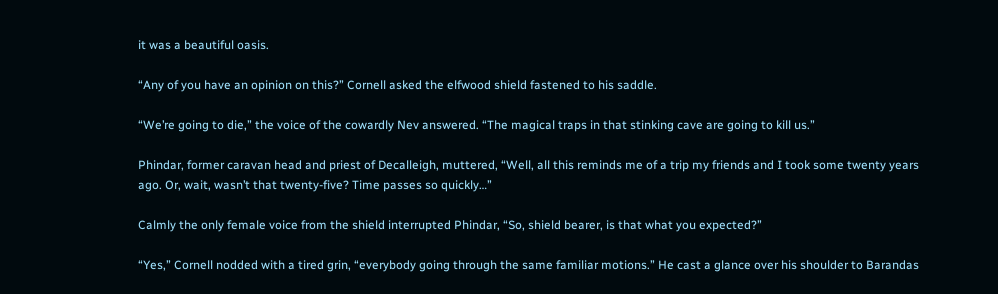it was a beautiful oasis.

“Any of you have an opinion on this?” Cornell asked the elfwood shield fastened to his saddle.

“We’re going to die,” the voice of the cowardly Nev answered. “The magical traps in that stinking cave are going to kill us.”

Phindar, former caravan head and priest of Decalleigh, muttered, “Well, all this reminds me of a trip my friends and I took some twenty years ago. Or, wait, wasn’t that twenty-five? Time passes so quickly…”

Calmly the only female voice from the shield interrupted Phindar, “So, shield bearer, is that what you expected?”

“Yes,” Cornell nodded with a tired grin, “everybody going through the same familiar motions.” He cast a glance over his shoulder to Barandas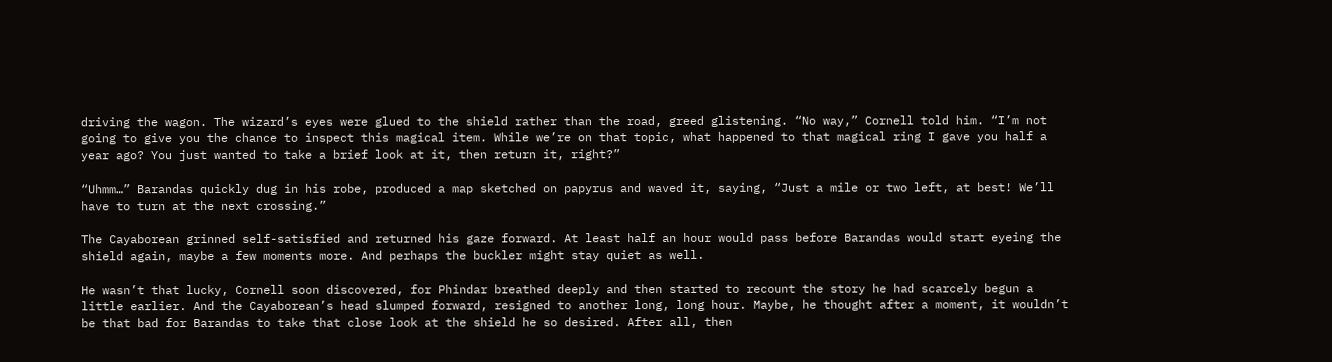driving the wagon. The wizard’s eyes were glued to the shield rather than the road, greed glistening. “No way,” Cornell told him. “I’m not going to give you the chance to inspect this magical item. While we’re on that topic, what happened to that magical ring I gave you half a year ago? You just wanted to take a brief look at it, then return it, right?”

“Uhmm…” Barandas quickly dug in his robe, produced a map sketched on papyrus and waved it, saying, “Just a mile or two left, at best! We’ll have to turn at the next crossing.”

The Cayaborean grinned self-satisfied and returned his gaze forward. At least half an hour would pass before Barandas would start eyeing the shield again, maybe a few moments more. And perhaps the buckler might stay quiet as well.

He wasn’t that lucky, Cornell soon discovered, for Phindar breathed deeply and then started to recount the story he had scarcely begun a little earlier. And the Cayaborean’s head slumped forward, resigned to another long, long hour. Maybe, he thought after a moment, it wouldn’t be that bad for Barandas to take that close look at the shield he so desired. After all, then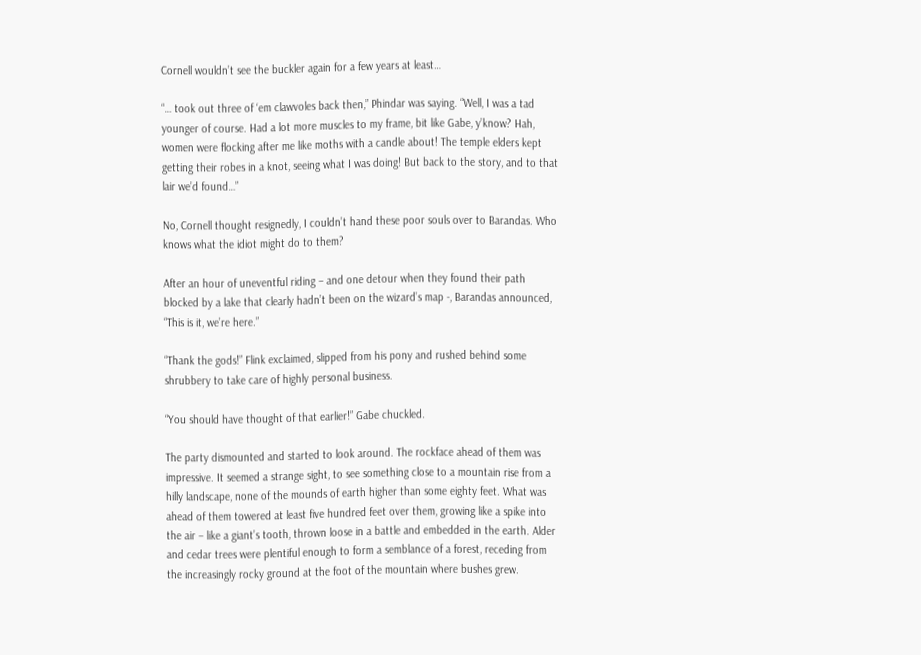Cornell wouldn’t see the buckler again for a few years at least…

“… took out three of ‘em clawvoles back then,” Phindar was saying. “Well, I was a tad younger of course. Had a lot more muscles to my frame, bit like Gabe, y’know? Hah, women were flocking after me like moths with a candle about! The temple elders kept getting their robes in a knot, seeing what I was doing! But back to the story, and to that lair we’d found…”

No, Cornell thought resignedly, I couldn’t hand these poor souls over to Barandas. Who knows what the idiot might do to them?

After an hour of uneventful riding – and one detour when they found their path blocked by a lake that clearly hadn’t been on the wizard’s map -, Barandas announced, “This is it, we’re here.”

“Thank the gods!” Flink exclaimed, slipped from his pony and rushed behind some shrubbery to take care of highly personal business.

“You should have thought of that earlier!” Gabe chuckled.

The party dismounted and started to look around. The rockface ahead of them was impressive. It seemed a strange sight, to see something close to a mountain rise from a hilly landscape, none of the mounds of earth higher than some eighty feet. What was ahead of them towered at least five hundred feet over them, growing like a spike into the air – like a giant’s tooth, thrown loose in a battle and embedded in the earth. Alder and cedar trees were plentiful enough to form a semblance of a forest, receding from the increasingly rocky ground at the foot of the mountain where bushes grew.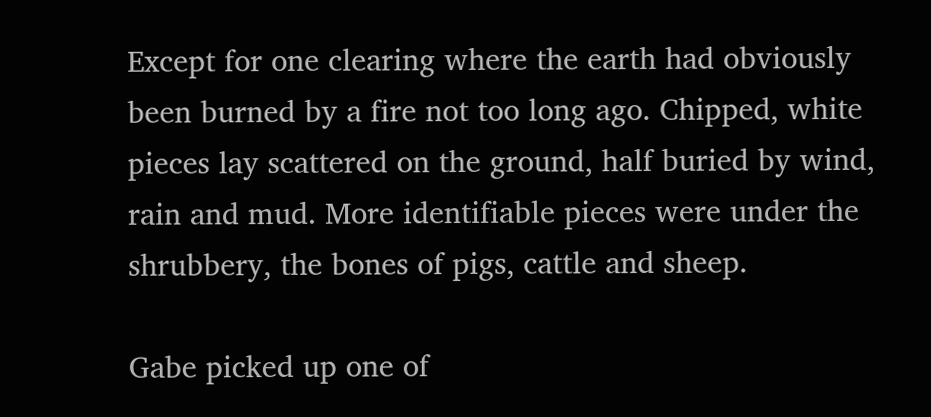Except for one clearing where the earth had obviously been burned by a fire not too long ago. Chipped, white pieces lay scattered on the ground, half buried by wind, rain and mud. More identifiable pieces were under the shrubbery, the bones of pigs, cattle and sheep.

Gabe picked up one of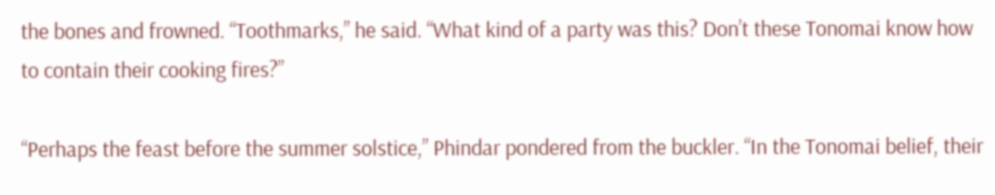the bones and frowned. “Toothmarks,” he said. “What kind of a party was this? Don’t these Tonomai know how to contain their cooking fires?”

“Perhaps the feast before the summer solstice,” Phindar pondered from the buckler. “In the Tonomai belief, their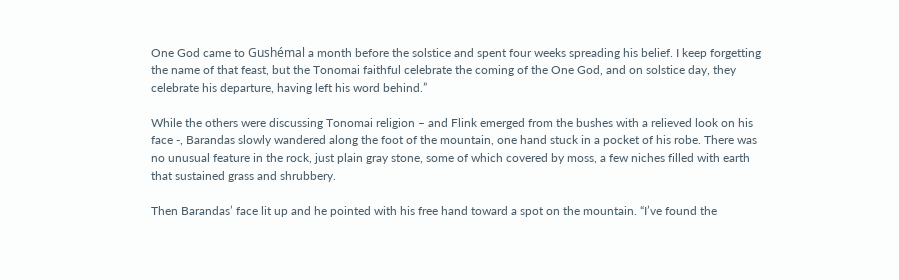One God came to Gushémal a month before the solstice and spent four weeks spreading his belief. I keep forgetting the name of that feast, but the Tonomai faithful celebrate the coming of the One God, and on solstice day, they celebrate his departure, having left his word behind.”

While the others were discussing Tonomai religion – and Flink emerged from the bushes with a relieved look on his face -, Barandas slowly wandered along the foot of the mountain, one hand stuck in a pocket of his robe. There was no unusual feature in the rock, just plain gray stone, some of which covered by moss, a few niches filled with earth that sustained grass and shrubbery.

Then Barandas’ face lit up and he pointed with his free hand toward a spot on the mountain. “I’ve found the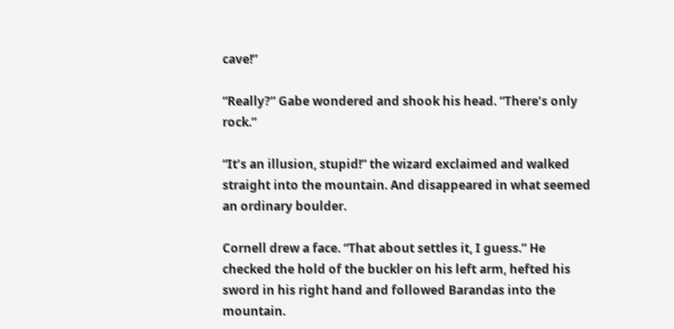cave!”

“Really?” Gabe wondered and shook his head. “There’s only rock.”

“It’s an illusion, stupid!” the wizard exclaimed and walked straight into the mountain. And disappeared in what seemed an ordinary boulder.

Cornell drew a face. “That about settles it, I guess.” He checked the hold of the buckler on his left arm, hefted his sword in his right hand and followed Barandas into the mountain.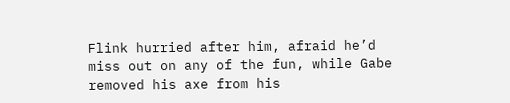Flink hurried after him, afraid he’d miss out on any of the fun, while Gabe removed his axe from his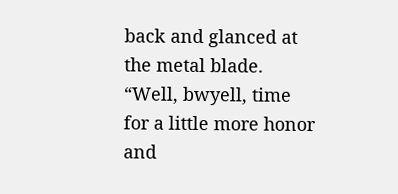back and glanced at the metal blade. “Well, bwyell, time for a little more honor and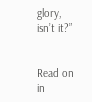glory, isn’t it?”


Read on in